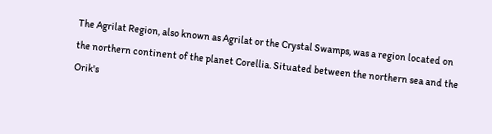The Agrilat Region, also known as Agrilat or the Crystal Swamps, was a region located on the northern continent of the planet Corellia. Situated between the northern sea and the Orik's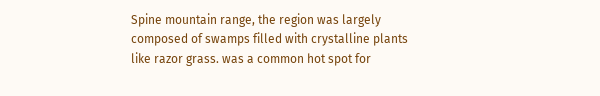Spine mountain range, the region was largely composed of swamps filled with crystalline plants like razor grass. was a common hot spot for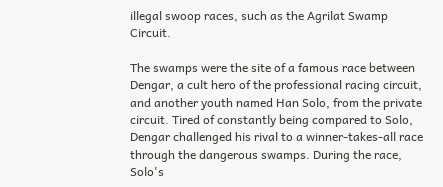illegal swoop races, such as the Agrilat Swamp Circuit.

The swamps were the site of a famous race between Dengar, a cult hero of the professional racing circuit, and another youth named Han Solo, from the private circuit. Tired of constantly being compared to Solo, Dengar challenged his rival to a winner-takes-all race through the dangerous swamps. During the race, Solo's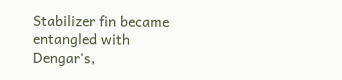Stabilizer fin became entangled with Dengar's,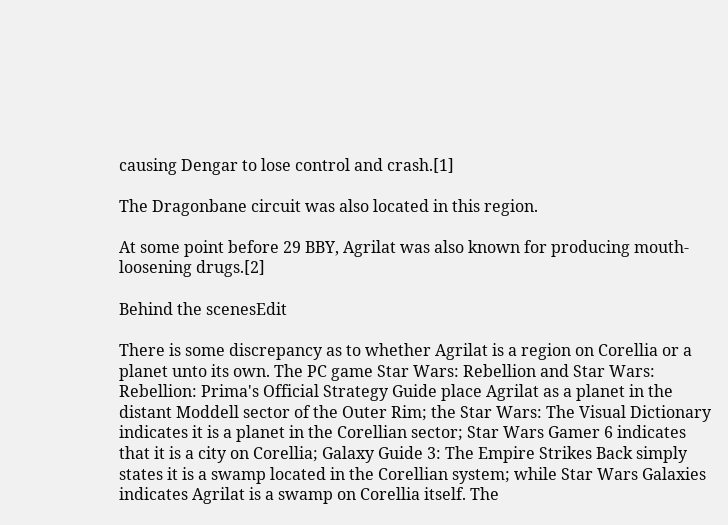causing Dengar to lose control and crash.[1]

The Dragonbane circuit was also located in this region.

At some point before 29 BBY, Agrilat was also known for producing mouth-loosening drugs.[2]

Behind the scenesEdit

There is some discrepancy as to whether Agrilat is a region on Corellia or a planet unto its own. The PC game Star Wars: Rebellion and Star Wars: Rebellion: Prima's Official Strategy Guide place Agrilat as a planet in the distant Moddell sector of the Outer Rim; the Star Wars: The Visual Dictionary indicates it is a planet in the Corellian sector; Star Wars Gamer 6 indicates that it is a city on Corellia; Galaxy Guide 3: The Empire Strikes Back simply states it is a swamp located in the Corellian system; while Star Wars Galaxies indicates Agrilat is a swamp on Corellia itself. The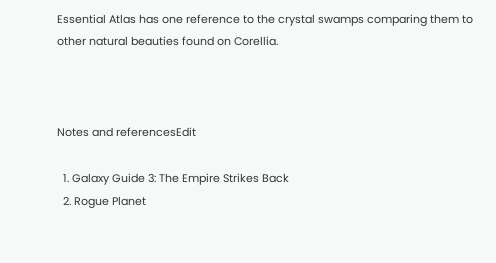Essential Atlas has one reference to the crystal swamps comparing them to other natural beauties found on Corellia.



Notes and referencesEdit

  1. Galaxy Guide 3: The Empire Strikes Back
  2. Rogue Planet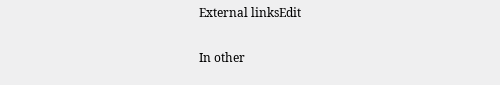External linksEdit

In other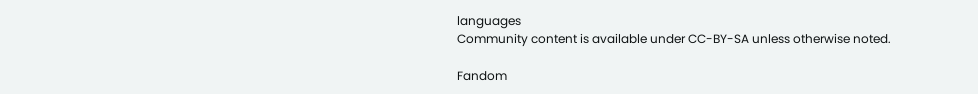languages
Community content is available under CC-BY-SA unless otherwise noted.

Fandom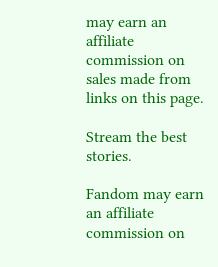may earn an affiliate commission on sales made from links on this page.

Stream the best stories.

Fandom may earn an affiliate commission on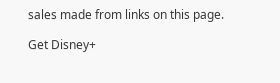sales made from links on this page.

Get Disney+